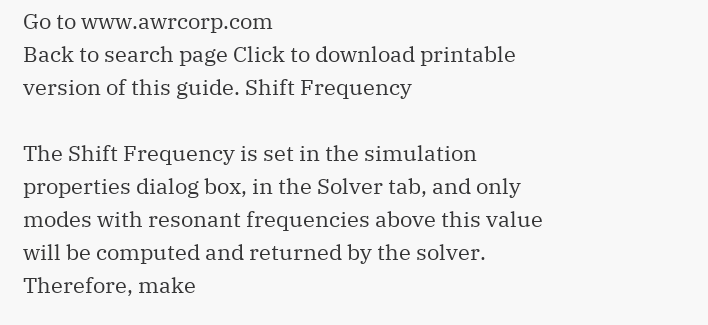Go to www.awrcorp.com
Back to search page Click to download printable version of this guide. Shift Frequency

The Shift Frequency is set in the simulation properties dialog box, in the Solver tab, and only modes with resonant frequencies above this value will be computed and returned by the solver. Therefore, make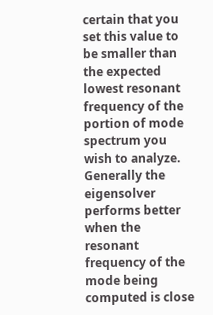certain that you set this value to be smaller than the expected lowest resonant frequency of the portion of mode spectrum you wish to analyze. Generally the eigensolver performs better when the resonant frequency of the mode being computed is close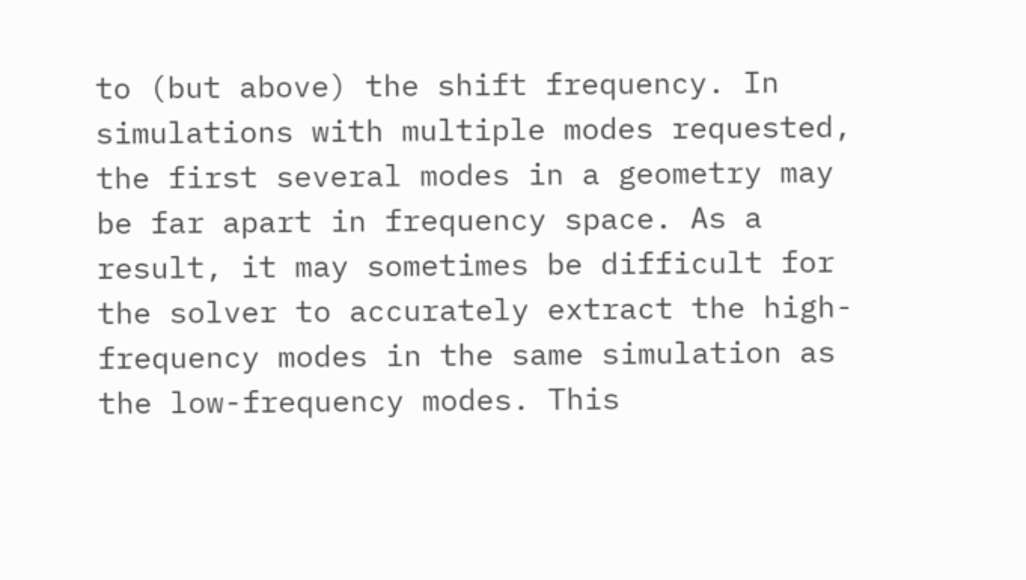to (but above) the shift frequency. In simulations with multiple modes requested, the first several modes in a geometry may be far apart in frequency space. As a result, it may sometimes be difficult for the solver to accurately extract the high-frequency modes in the same simulation as the low-frequency modes. This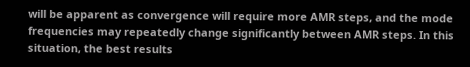will be apparent as convergence will require more AMR steps, and the mode frequencies may repeatedly change significantly between AMR steps. In this situation, the best results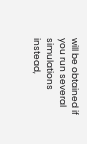will be obtained if you run several simulations instead,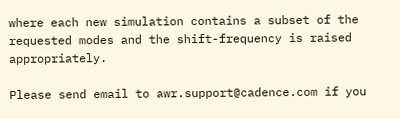where each new simulation contains a subset of the requested modes and the shift-frequency is raised appropriately.

Please send email to awr.support@cadence.com if you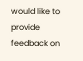would like to provide feedback on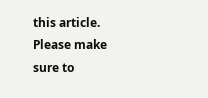this article. Please make sure to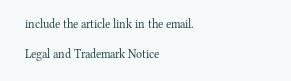include the article link in the email.

Legal and Trademark Notice